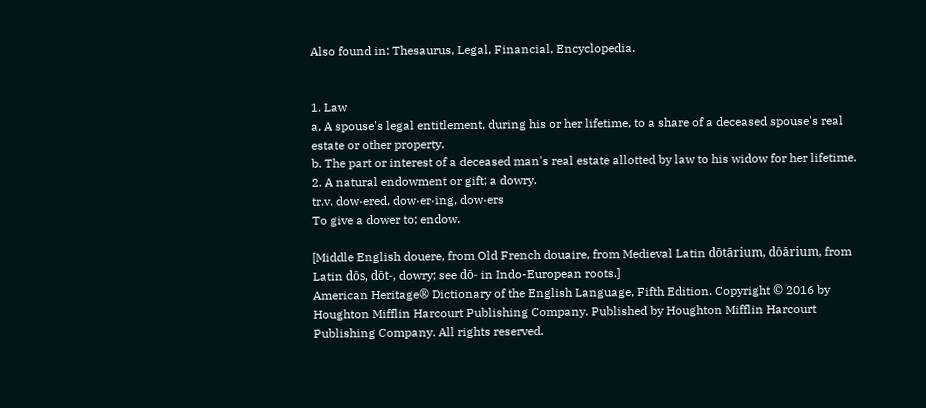Also found in: Thesaurus, Legal, Financial, Encyclopedia.


1. Law
a. A spouse's legal entitlement, during his or her lifetime, to a share of a deceased spouse's real estate or other property.
b. The part or interest of a deceased man's real estate allotted by law to his widow for her lifetime.
2. A natural endowment or gift; a dowry.
tr.v. dow·ered, dow·er·ing, dow·ers
To give a dower to; endow.

[Middle English douere, from Old French douaire, from Medieval Latin dōtārium, dōārium, from Latin dōs, dōt-, dowry; see dō- in Indo-European roots.]
American Heritage® Dictionary of the English Language, Fifth Edition. Copyright © 2016 by Houghton Mifflin Harcourt Publishing Company. Published by Houghton Mifflin Harcourt Publishing Company. All rights reserved.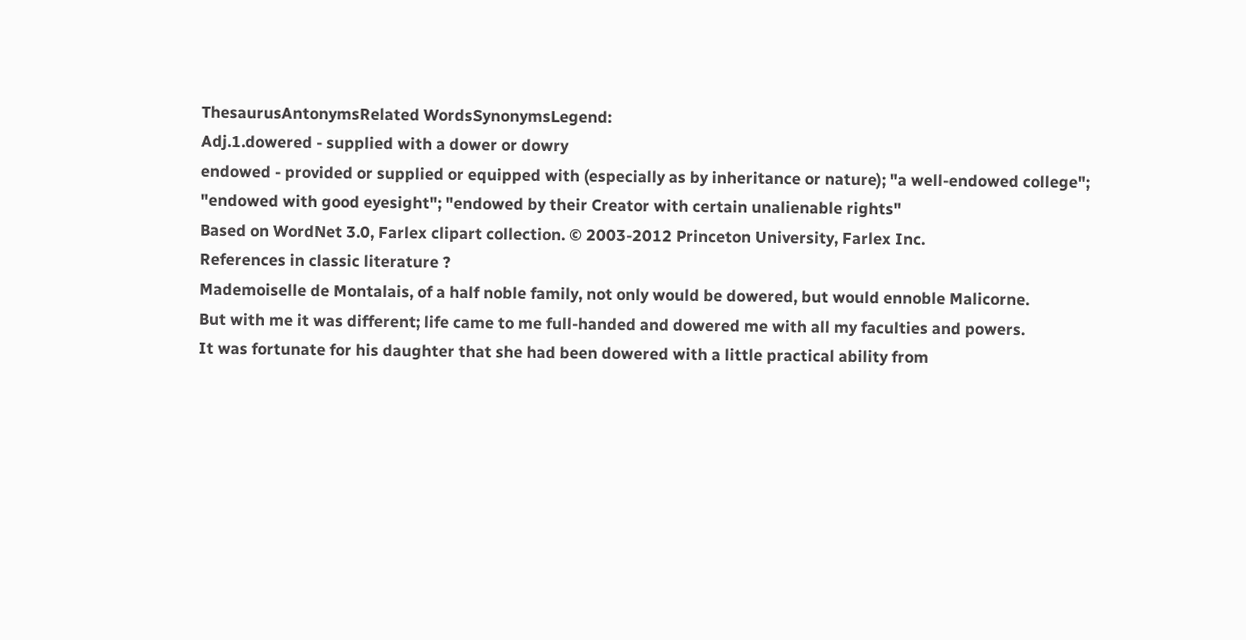ThesaurusAntonymsRelated WordsSynonymsLegend:
Adj.1.dowered - supplied with a dower or dowry
endowed - provided or supplied or equipped with (especially as by inheritance or nature); "a well-endowed college"; "endowed with good eyesight"; "endowed by their Creator with certain unalienable rights"
Based on WordNet 3.0, Farlex clipart collection. © 2003-2012 Princeton University, Farlex Inc.
References in classic literature ?
Mademoiselle de Montalais, of a half noble family, not only would be dowered, but would ennoble Malicorne.
But with me it was different; life came to me full-handed and dowered me with all my faculties and powers.
It was fortunate for his daughter that she had been dowered with a little practical ability from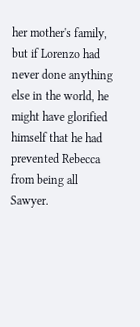her mother's family, but if Lorenzo had never done anything else in the world, he might have glorified himself that he had prevented Rebecca from being all Sawyer.